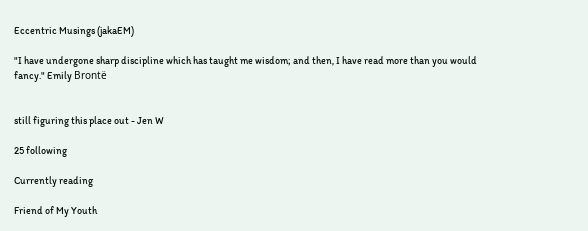Eccentric Musings (jakaEM)

"I have undergone sharp discipline which has taught me wisdom; and then, I have read more than you would fancy." Emily Brontë


still figuring this place out - Jen W

25 following

Currently reading

Friend of My Youth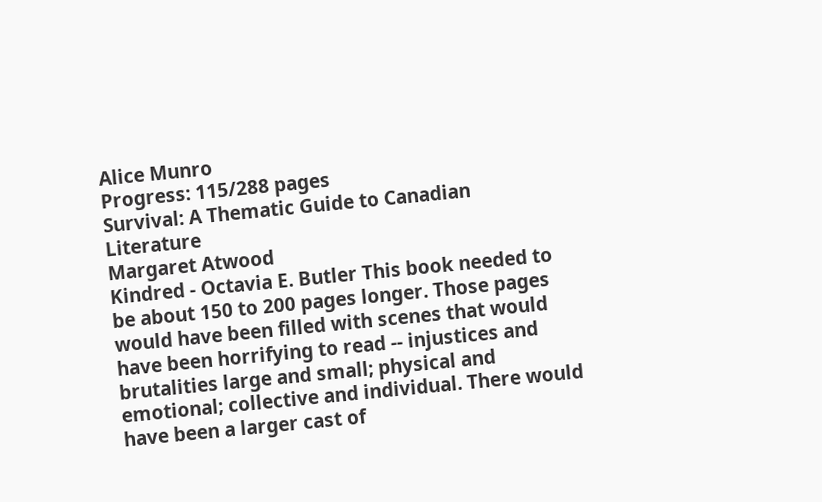Alice Munro
Progress: 115/288 pages
Survival: A Thematic Guide to Canadian Literature
Margaret Atwood
Kindred - Octavia E. Butler This book needed to be about 150 to 200 pages longer. Those pages would have been filled with scenes that would have been horrifying to read -- injustices and brutalities large and small; physical and emotional; collective and individual. There would have been a larger cast of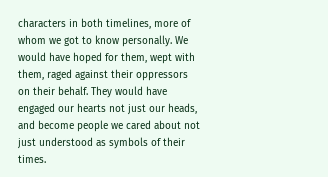characters in both timelines, more of whom we got to know personally. We would have hoped for them, wept with them, raged against their oppressors on their behalf. They would have engaged our hearts not just our heads, and become people we cared about not just understood as symbols of their times.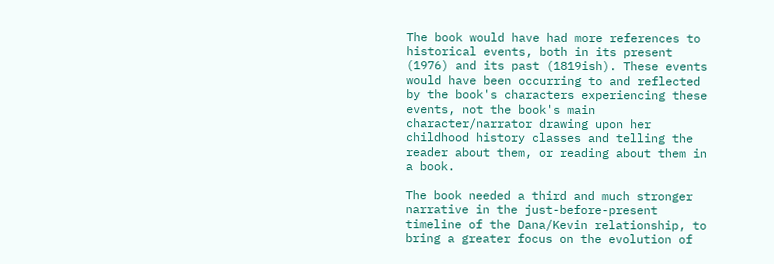The book would have had more references to historical events, both in its present (1976) and its past (1819ish). These events would have been occurring to and reflected by the book's characters experiencing these events, not the book's main character/narrator drawing upon her childhood history classes and telling the reader about them, or reading about them in a book.

The book needed a third and much stronger narrative in the just-before-present timeline of the Dana/Kevin relationship, to bring a greater focus on the evolution of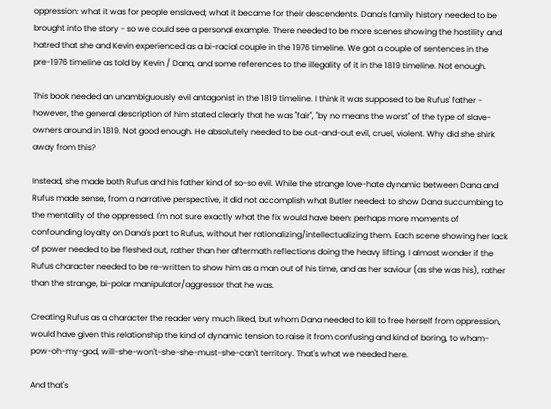oppression: what it was for people enslaved; what it became for their descendents. Dana's family history needed to be brought into the story - so we could see a personal example. There needed to be more scenes showing the hostility and hatred that she and Kevin experienced as a bi-racial couple in the 1976 timeline. We got a couple of sentences in the pre-1976 timeline as told by Kevin / Dana, and some references to the illegality of it in the 1819 timeline. Not enough.

This book needed an unambiguously evil antagonist in the 1819 timeline. I think it was supposed to be Rufus' father - however, the general description of him stated clearly that he was "fair", "by no means the worst" of the type of slave-owners around in 1819. Not good enough. He absolutely needed to be out-and-out evil, cruel, violent. Why did she shirk away from this?

Instead, she made both Rufus and his father kind of so-so evil. While the strange love-hate dynamic between Dana and Rufus made sense, from a narrative perspective, it did not accomplish what Butler needed: to show Dana succumbing to the mentality of the oppressed. I'm not sure exactly what the fix would have been: perhaps more moments of confounding loyalty on Dana's part to Rufus, without her rationalizing/intellectualizing them. Each scene showing her lack of power needed to be fleshed out, rather than her aftermath reflections doing the heavy lifting. I almost wonder if the Rufus character needed to be re-written to show him as a man out of his time, and as her saviour (as she was his), rather than the strange, bi-polar manipulator/aggressor that he was.

Creating Rufus as a character the reader very much liked, but whom Dana needed to kill to free herself from oppression, would have given this relationship the kind of dynamic tension to raise it from confusing and kind of boring, to wham-pow-oh-my-god, will-she-won't-she-she-must-she-can't territory. That's what we needed here.

And that's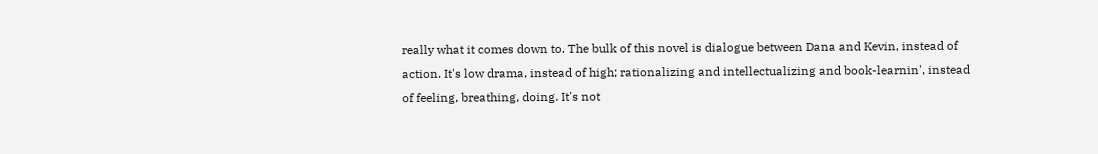really what it comes down to. The bulk of this novel is dialogue between Dana and Kevin, instead of action. It's low drama, instead of high; rationalizing and intellectualizing and book-learnin', instead of feeling, breathing, doing. It's not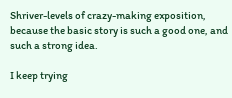Shriver-levels of crazy-making exposition, because the basic story is such a good one, and such a strong idea.

I keep trying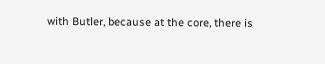with Butler, because at the core, there is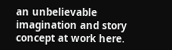an unbelievable imagination and story concept at work here.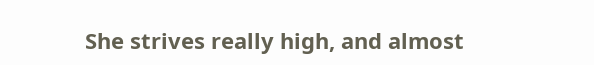She strives really high, and almost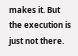makes it. But the execution is just not there.